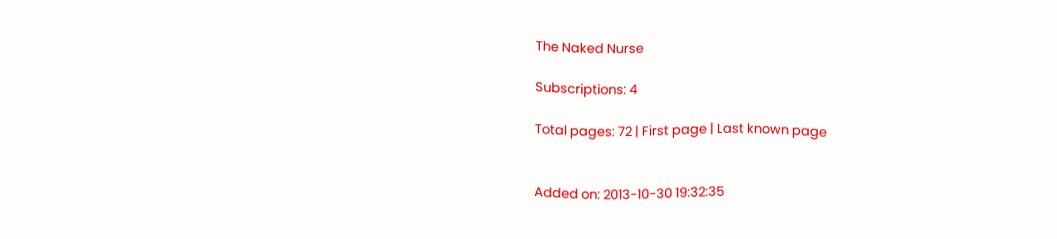The Naked Nurse

Subscriptions: 4

Total pages: 72 | First page | Last known page


Added on: 2013-10-30 19:32:35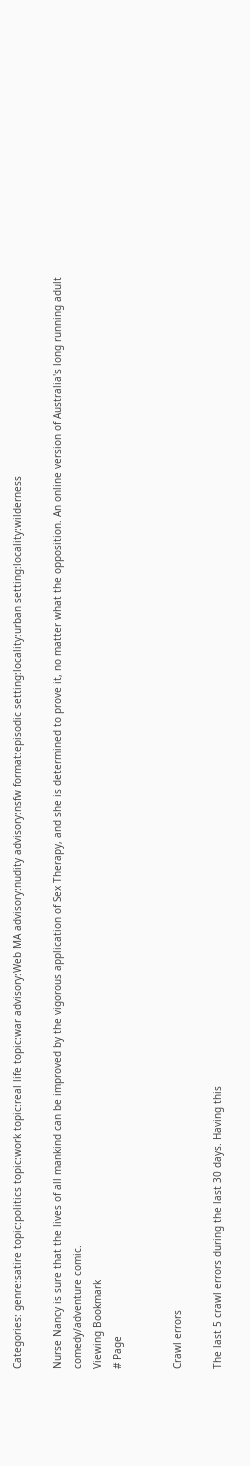Categories: genre:satire topic:politics topic:work topic:real life topic:war advisory:Web MA advisory:nudity advisory:nsfw format:episodic setting:locality:urban setting:locality:wilderness

Nurse Nancy is sure that the lives of all mankind can be improved by the vigorous application of Sex Therapy, and she is determined to prove it, no matter what the opposition. An online version of Australia's long running adult comedy/adventure comic.
Viewing Bookmark
# Page


Crawl errors

The last 5 crawl errors during the last 30 days. Having this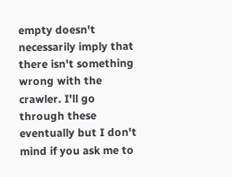empty doesn't necessarily imply that there isn't something wrong with the crawler. I'll go through these eventually but I don't mind if you ask me to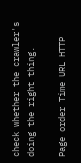check whether the crawler's doing the right thing.

Page order Time URL HTTP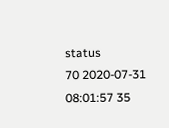status
70 2020-07-31 08:01:57 35